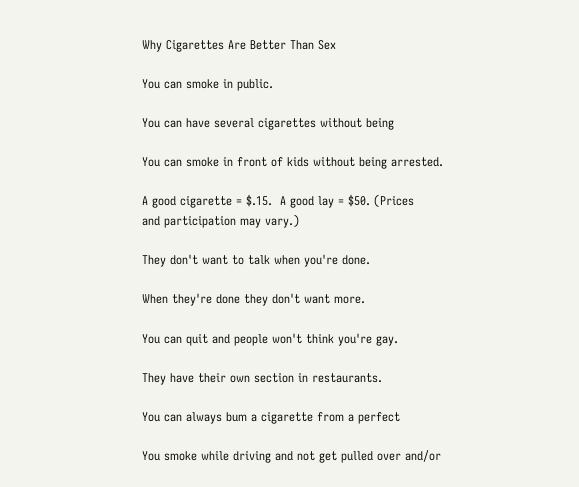Why Cigarettes Are Better Than Sex

You can smoke in public.

You can have several cigarettes without being

You can smoke in front of kids without being arrested.

A good cigarette = $.15.  A good lay = $50. (Prices
and participation may vary.)

They don't want to talk when you're done.

When they're done they don't want more.

You can quit and people won't think you're gay.

They have their own section in restaurants.

You can always bum a cigarette from a perfect

You smoke while driving and not get pulled over and/or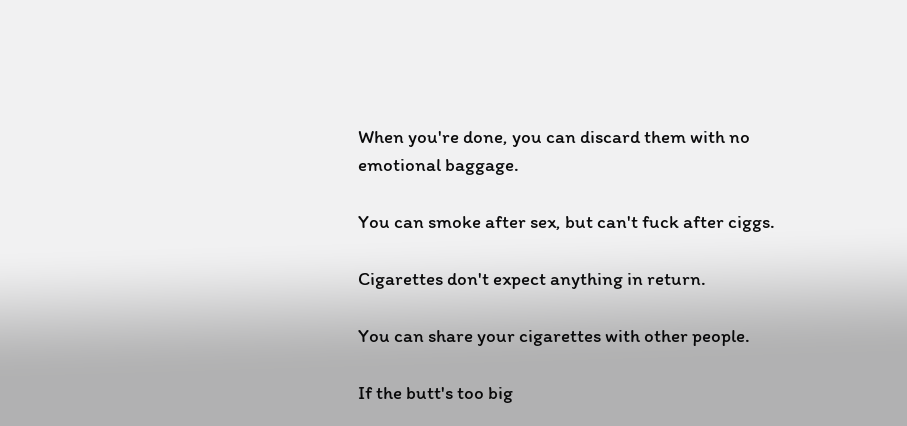When you're done, you can discard them with no
emotional baggage.

You can smoke after sex, but can't fuck after ciggs.

Cigarettes don't expect anything in return.

You can share your cigarettes with other people.

If the butt's too big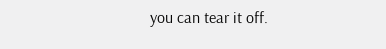you can tear it off.